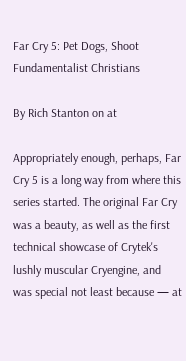Far Cry 5: Pet Dogs, Shoot Fundamentalist Christians

By Rich Stanton on at

Appropriately enough, perhaps, Far Cry 5 is a long way from where this series started. The original Far Cry was a beauty, as well as the first technical showcase of Crytek's lushly muscular Cryengine, and was special not least because — at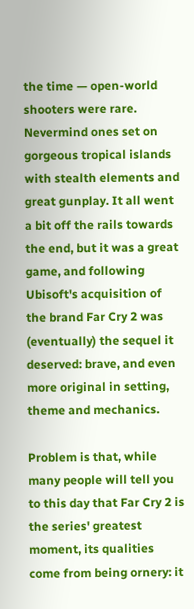the time — open-world shooters were rare. Nevermind ones set on gorgeous tropical islands with stealth elements and great gunplay. It all went a bit off the rails towards the end, but it was a great game, and following Ubisoft's acquisition of the brand Far Cry 2 was (eventually) the sequel it deserved: brave, and even more original in setting, theme and mechanics.

Problem is that, while many people will tell you to this day that Far Cry 2 is the series' greatest moment, its qualities come from being ornery: it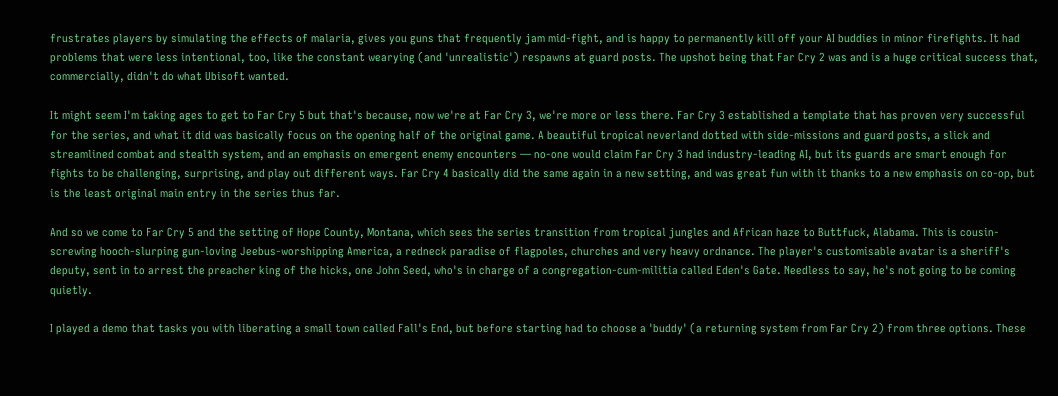frustrates players by simulating the effects of malaria, gives you guns that frequently jam mid-fight, and is happy to permanently kill off your AI buddies in minor firefights. It had problems that were less intentional, too, like the constant wearying (and 'unrealistic') respawns at guard posts. The upshot being that Far Cry 2 was and is a huge critical success that, commercially, didn't do what Ubisoft wanted.

It might seem I'm taking ages to get to Far Cry 5 but that's because, now we're at Far Cry 3, we're more or less there. Far Cry 3 established a template that has proven very successful for the series, and what it did was basically focus on the opening half of the original game. A beautiful tropical neverland dotted with side-missions and guard posts, a slick and streamlined combat and stealth system, and an emphasis on emergent enemy encounters — no-one would claim Far Cry 3 had industry-leading AI, but its guards are smart enough for fights to be challenging, surprising, and play out different ways. Far Cry 4 basically did the same again in a new setting, and was great fun with it thanks to a new emphasis on co-op, but is the least original main entry in the series thus far.

And so we come to Far Cry 5 and the setting of Hope County, Montana, which sees the series transition from tropical jungles and African haze to Buttfuck, Alabama. This is cousin-screwing hooch-slurping gun-loving Jeebus-worshipping America, a redneck paradise of flagpoles, churches and very heavy ordnance. The player's customisable avatar is a sheriff's deputy, sent in to arrest the preacher king of the hicks, one John Seed, who's in charge of a congregation-cum-militia called Eden's Gate. Needless to say, he's not going to be coming quietly.

I played a demo that tasks you with liberating a small town called Fall's End, but before starting had to choose a 'buddy' (a returning system from Far Cry 2) from three options. These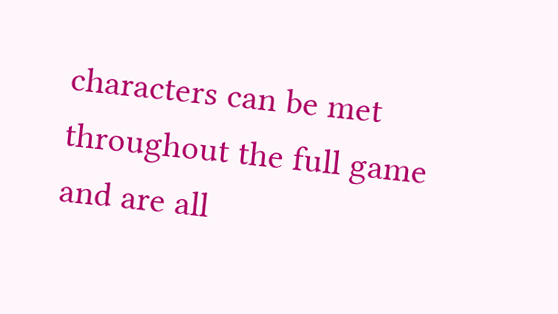characters can be met throughout the full game and are all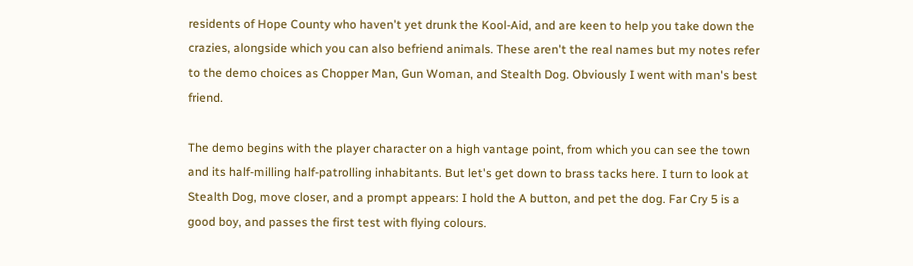residents of Hope County who haven't yet drunk the Kool-Aid, and are keen to help you take down the crazies, alongside which you can also befriend animals. These aren't the real names but my notes refer to the demo choices as Chopper Man, Gun Woman, and Stealth Dog. Obviously I went with man's best friend.

The demo begins with the player character on a high vantage point, from which you can see the town and its half-milling half-patrolling inhabitants. But let's get down to brass tacks here. I turn to look at Stealth Dog, move closer, and a prompt appears: I hold the A button, and pet the dog. Far Cry 5 is a good boy, and passes the first test with flying colours.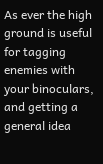As ever the high ground is useful for tagging enemies with your binoculars, and getting a general idea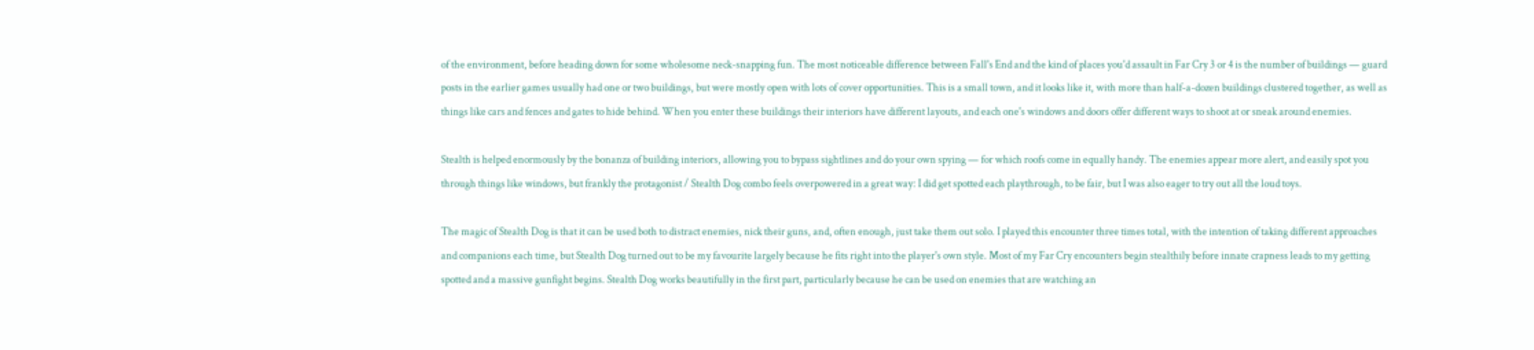of the environment, before heading down for some wholesome neck-snapping fun. The most noticeable difference between Fall's End and the kind of places you'd assault in Far Cry 3 or 4 is the number of buildings — guard posts in the earlier games usually had one or two buildings, but were mostly open with lots of cover opportunities. This is a small town, and it looks like it, with more than half-a-dozen buildings clustered together, as well as things like cars and fences and gates to hide behind. When you enter these buildings their interiors have different layouts, and each one's windows and doors offer different ways to shoot at or sneak around enemies.

Stealth is helped enormously by the bonanza of building interiors, allowing you to bypass sightlines and do your own spying — for which roofs come in equally handy. The enemies appear more alert, and easily spot you through things like windows, but frankly the protagonist / Stealth Dog combo feels overpowered in a great way: I did get spotted each playthrough, to be fair, but I was also eager to try out all the loud toys.

The magic of Stealth Dog is that it can be used both to distract enemies, nick their guns, and, often enough, just take them out solo. I played this encounter three times total, with the intention of taking different approaches and companions each time, but Stealth Dog turned out to be my favourite largely because he fits right into the player's own style. Most of my Far Cry encounters begin stealthily before innate crapness leads to my getting spotted and a massive gunfight begins. Stealth Dog works beautifully in the first part, particularly because he can be used on enemies that are watching an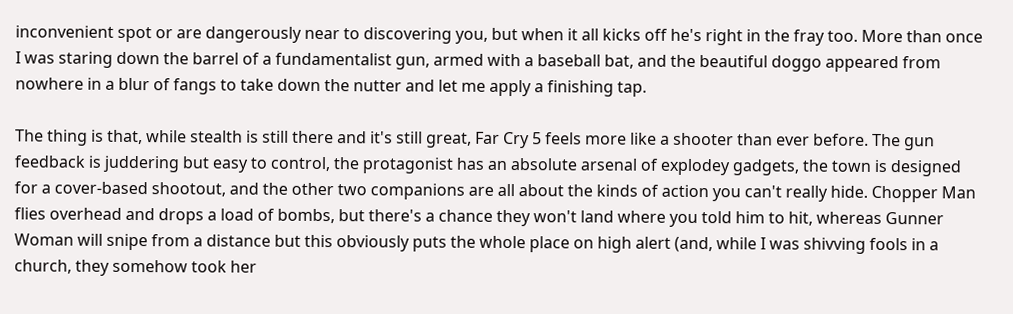inconvenient spot or are dangerously near to discovering you, but when it all kicks off he's right in the fray too. More than once I was staring down the barrel of a fundamentalist gun, armed with a baseball bat, and the beautiful doggo appeared from nowhere in a blur of fangs to take down the nutter and let me apply a finishing tap.

The thing is that, while stealth is still there and it's still great, Far Cry 5 feels more like a shooter than ever before. The gun feedback is juddering but easy to control, the protagonist has an absolute arsenal of explodey gadgets, the town is designed for a cover-based shootout, and the other two companions are all about the kinds of action you can't really hide. Chopper Man flies overhead and drops a load of bombs, but there's a chance they won't land where you told him to hit, whereas Gunner Woman will snipe from a distance but this obviously puts the whole place on high alert (and, while I was shivving fools in a church, they somehow took her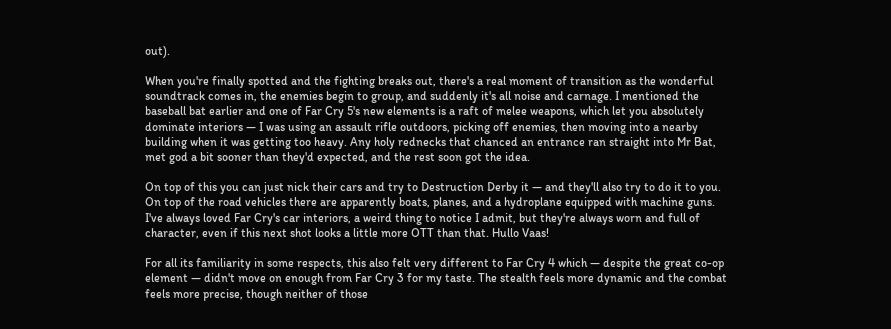out).

When you're finally spotted and the fighting breaks out, there's a real moment of transition as the wonderful soundtrack comes in, the enemies begin to group, and suddenly it's all noise and carnage. I mentioned the baseball bat earlier and one of Far Cry 5's new elements is a raft of melee weapons, which let you absolutely dominate interiors — I was using an assault rifle outdoors, picking off enemies, then moving into a nearby building when it was getting too heavy. Any holy rednecks that chanced an entrance ran straight into Mr Bat, met god a bit sooner than they'd expected, and the rest soon got the idea.

On top of this you can just nick their cars and try to Destruction Derby it — and they'll also try to do it to you. On top of the road vehicles there are apparently boats, planes, and a hydroplane equipped with machine guns. I've always loved Far Cry's car interiors, a weird thing to notice I admit, but they're always worn and full of character, even if this next shot looks a little more OTT than that. Hullo Vaas!

For all its familiarity in some respects, this also felt very different to Far Cry 4 which — despite the great co-op element — didn't move on enough from Far Cry 3 for my taste. The stealth feels more dynamic and the combat feels more precise, though neither of those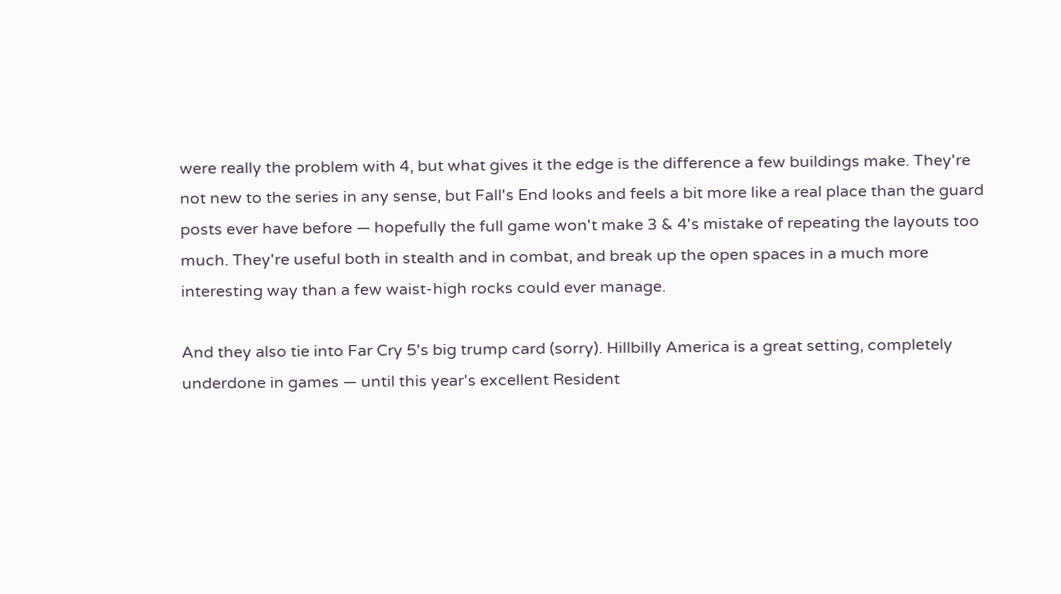were really the problem with 4, but what gives it the edge is the difference a few buildings make. They're not new to the series in any sense, but Fall's End looks and feels a bit more like a real place than the guard posts ever have before — hopefully the full game won't make 3 & 4's mistake of repeating the layouts too much. They're useful both in stealth and in combat, and break up the open spaces in a much more interesting way than a few waist-high rocks could ever manage.

And they also tie into Far Cry 5's big trump card (sorry). Hillbilly America is a great setting, completely underdone in games — until this year's excellent Resident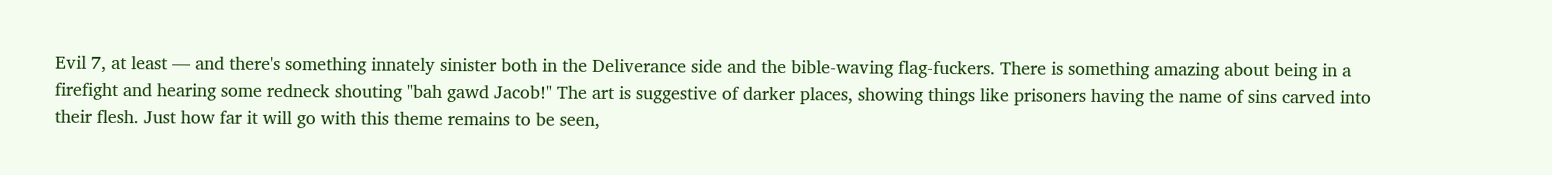Evil 7, at least — and there's something innately sinister both in the Deliverance side and the bible-waving flag-fuckers. There is something amazing about being in a firefight and hearing some redneck shouting "bah gawd Jacob!" The art is suggestive of darker places, showing things like prisoners having the name of sins carved into their flesh. Just how far it will go with this theme remains to be seen,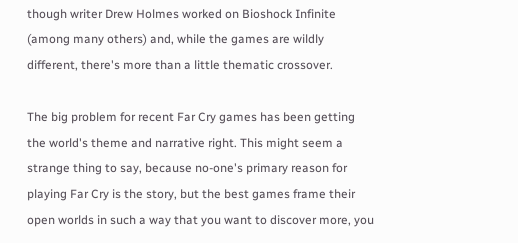though writer Drew Holmes worked on Bioshock Infinite (among many others) and, while the games are wildly different, there's more than a little thematic crossover.

The big problem for recent Far Cry games has been getting the world's theme and narrative right. This might seem a strange thing to say, because no-one's primary reason for playing Far Cry is the story, but the best games frame their open worlds in such a way that you want to discover more, you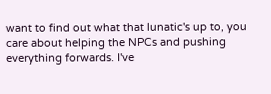want to find out what that lunatic's up to, you care about helping the NPCs and pushing everything forwards. I've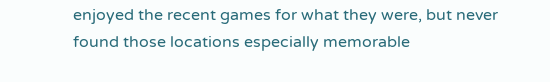enjoyed the recent games for what they were, but never found those locations especially memorable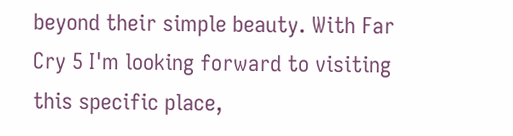beyond their simple beauty. With Far Cry 5 I'm looking forward to visiting this specific place,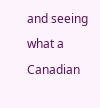and seeing what a Canadian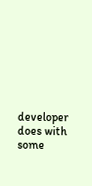developer does with some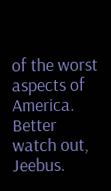of the worst aspects of America.  Better watch out, Jeebus.